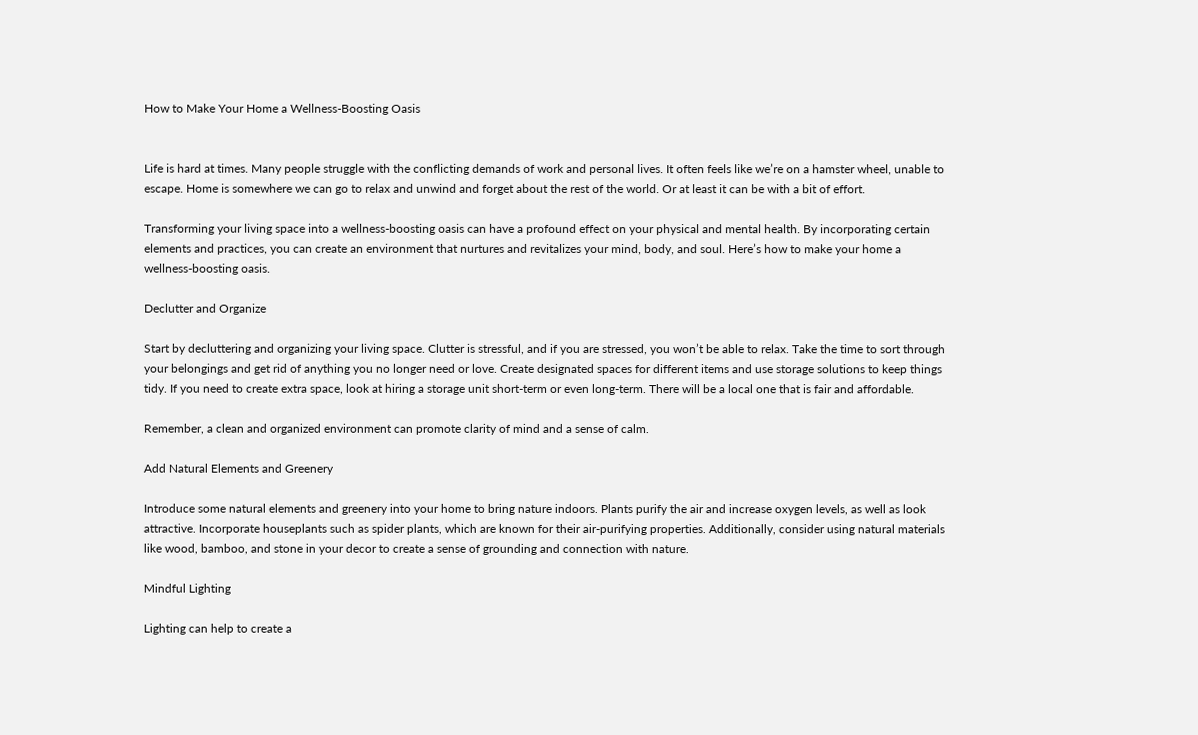How to Make Your Home a Wellness-Boosting Oasis


Life is hard at times. Many people struggle with the conflicting demands of work and personal lives. It often feels like we’re on a hamster wheel, unable to escape. Home is somewhere we can go to relax and unwind and forget about the rest of the world. Or at least it can be with a bit of effort.

Transforming your living space into a wellness-boosting oasis can have a profound effect on your physical and mental health. By incorporating certain elements and practices, you can create an environment that nurtures and revitalizes your mind, body, and soul. Here’s how to make your home a wellness-boosting oasis.

Declutter and Organize

Start by decluttering and organizing your living space. Clutter is stressful, and if you are stressed, you won’t be able to relax. Take the time to sort through your belongings and get rid of anything you no longer need or love. Create designated spaces for different items and use storage solutions to keep things tidy. If you need to create extra space, look at hiring a storage unit short-term or even long-term. There will be a local one that is fair and affordable.

Remember, a clean and organized environment can promote clarity of mind and a sense of calm.

Add Natural Elements and Greenery

Introduce some natural elements and greenery into your home to bring nature indoors. Plants purify the air and increase oxygen levels, as well as look attractive. Incorporate houseplants such as spider plants, which are known for their air-purifying properties. Additionally, consider using natural materials like wood, bamboo, and stone in your decor to create a sense of grounding and connection with nature.

Mindful Lighting

Lighting can help to create a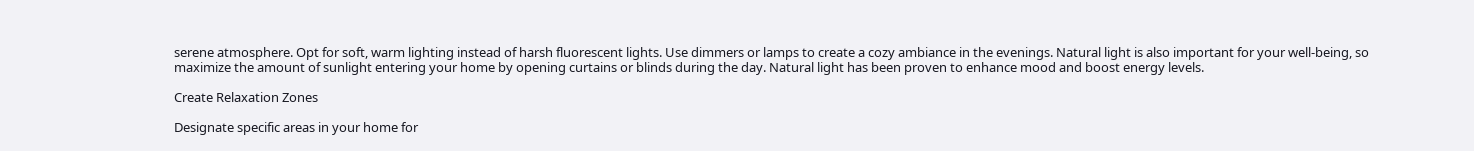serene atmosphere. Opt for soft, warm lighting instead of harsh fluorescent lights. Use dimmers or lamps to create a cozy ambiance in the evenings. Natural light is also important for your well-being, so maximize the amount of sunlight entering your home by opening curtains or blinds during the day. Natural light has been proven to enhance mood and boost energy levels.

Create Relaxation Zones

Designate specific areas in your home for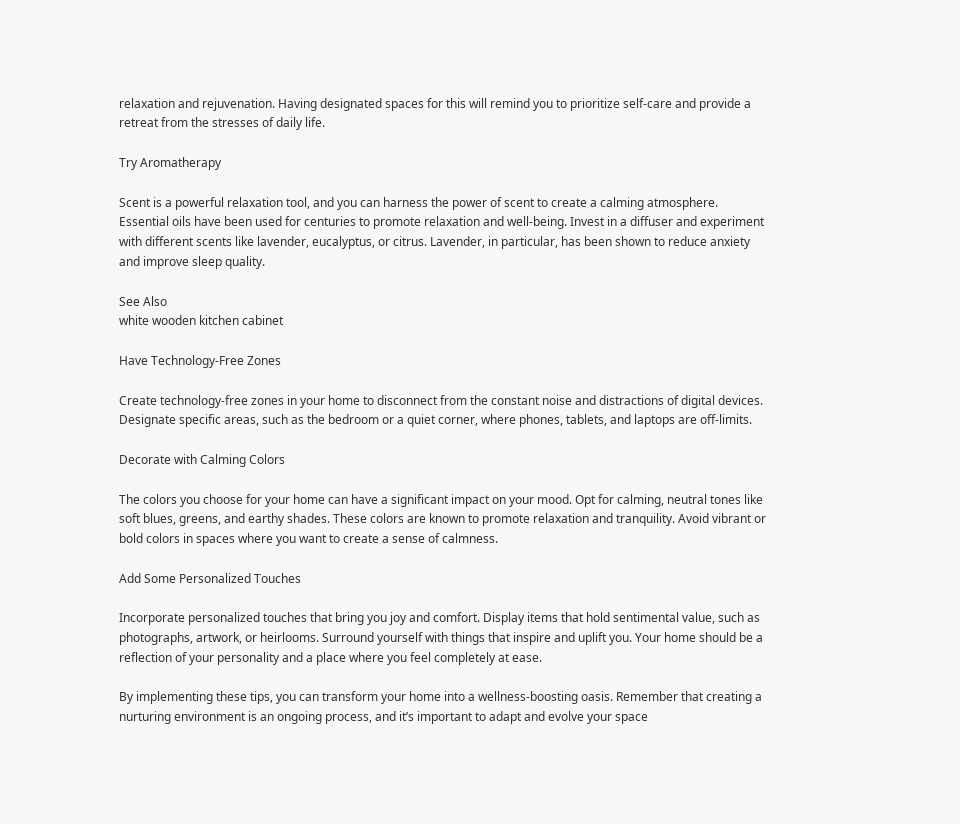relaxation and rejuvenation. Having designated spaces for this will remind you to prioritize self-care and provide a retreat from the stresses of daily life.

Try Aromatherapy

Scent is a powerful relaxation tool, and you can harness the power of scent to create a calming atmosphere. Essential oils have been used for centuries to promote relaxation and well-being. Invest in a diffuser and experiment with different scents like lavender, eucalyptus, or citrus. Lavender, in particular, has been shown to reduce anxiety and improve sleep quality.

See Also
white wooden kitchen cabinet

Have Technology-Free Zones

Create technology-free zones in your home to disconnect from the constant noise and distractions of digital devices. Designate specific areas, such as the bedroom or a quiet corner, where phones, tablets, and laptops are off-limits.

Decorate with Calming Colors

The colors you choose for your home can have a significant impact on your mood. Opt for calming, neutral tones like soft blues, greens, and earthy shades. These colors are known to promote relaxation and tranquility. Avoid vibrant or bold colors in spaces where you want to create a sense of calmness.

Add Some Personalized Touches

Incorporate personalized touches that bring you joy and comfort. Display items that hold sentimental value, such as photographs, artwork, or heirlooms. Surround yourself with things that inspire and uplift you. Your home should be a reflection of your personality and a place where you feel completely at ease.

By implementing these tips, you can transform your home into a wellness-boosting oasis. Remember that creating a nurturing environment is an ongoing process, and it’s important to adapt and evolve your space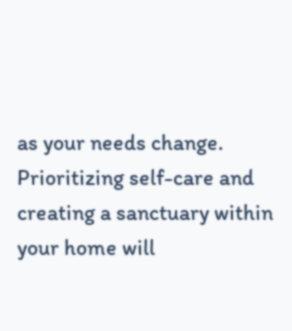as your needs change. Prioritizing self-care and creating a sanctuary within your home will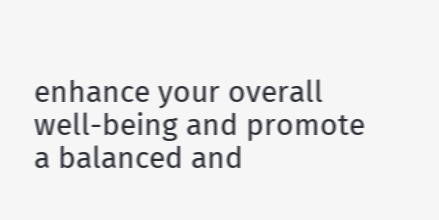enhance your overall well-being and promote a balanced and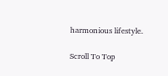harmonious lifestyle.

Scroll To Top